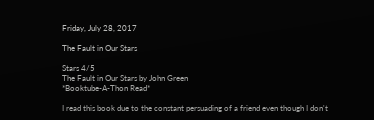Friday, July 28, 2017

The Fault in Our Stars

Stars 4/5
The Fault in Our Stars by John Green
*Booktube-A-Thon Read*

I read this book due to the constant persuading of a friend even though I don't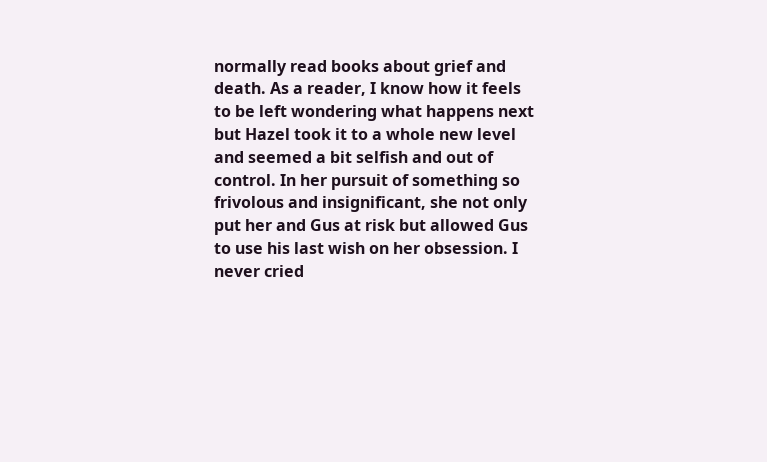normally read books about grief and death. As a reader, I know how it feels to be left wondering what happens next but Hazel took it to a whole new level and seemed a bit selfish and out of control. In her pursuit of something so frivolous and insignificant, she not only put her and Gus at risk but allowed Gus to use his last wish on her obsession. I never cried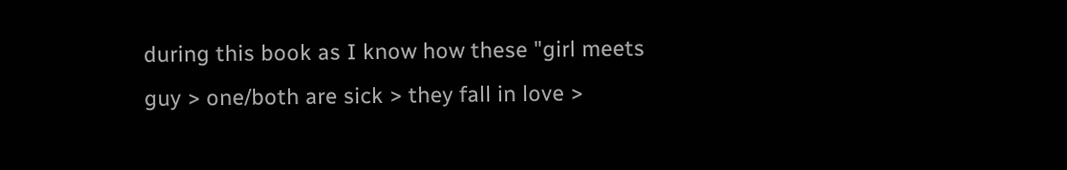during this book as I know how these "girl meets guy > one/both are sick > they fall in love >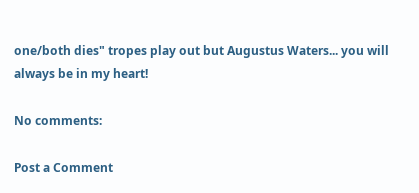one/both dies" tropes play out but Augustus Waters... you will always be in my heart!

No comments:

Post a Comment